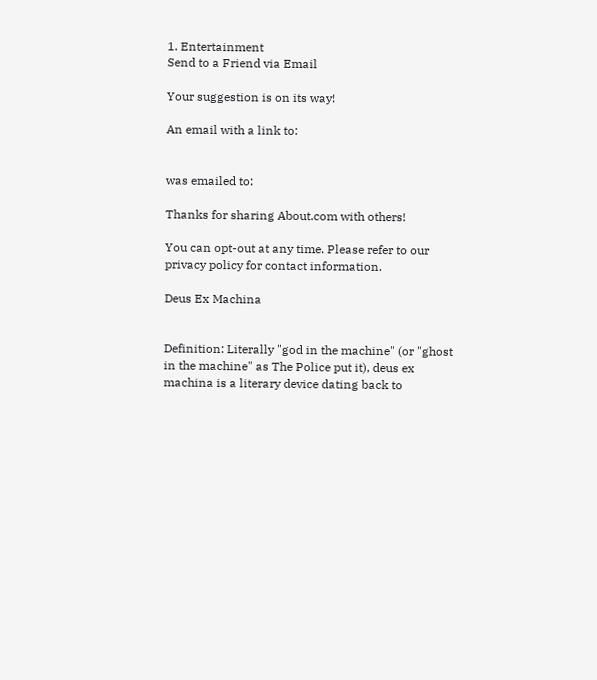1. Entertainment
Send to a Friend via Email

Your suggestion is on its way!

An email with a link to:


was emailed to:

Thanks for sharing About.com with others!

You can opt-out at any time. Please refer to our privacy policy for contact information.

Deus Ex Machina


Definition: Literally "god in the machine" (or "ghost in the machine" as The Police put it), deus ex machina is a literary device dating back to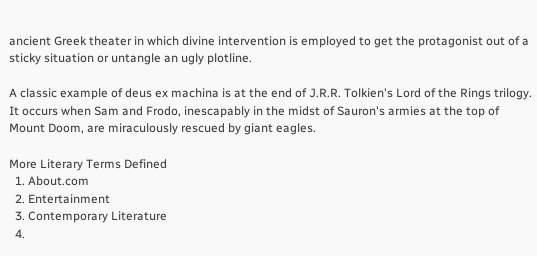ancient Greek theater in which divine intervention is employed to get the protagonist out of a sticky situation or untangle an ugly plotline.

A classic example of deus ex machina is at the end of J.R.R. Tolkien's Lord of the Rings trilogy. It occurs when Sam and Frodo, inescapably in the midst of Sauron's armies at the top of Mount Doom, are miraculously rescued by giant eagles.

More Literary Terms Defined
  1. About.com
  2. Entertainment
  3. Contemporary Literature
  4.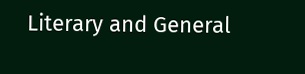Literary and General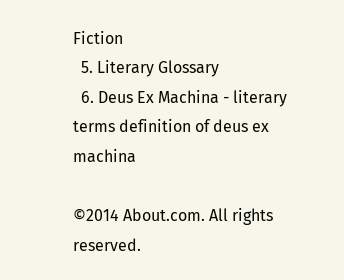Fiction
  5. Literary Glossary
  6. Deus Ex Machina - literary terms definition of deus ex machina

©2014 About.com. All rights reserved.